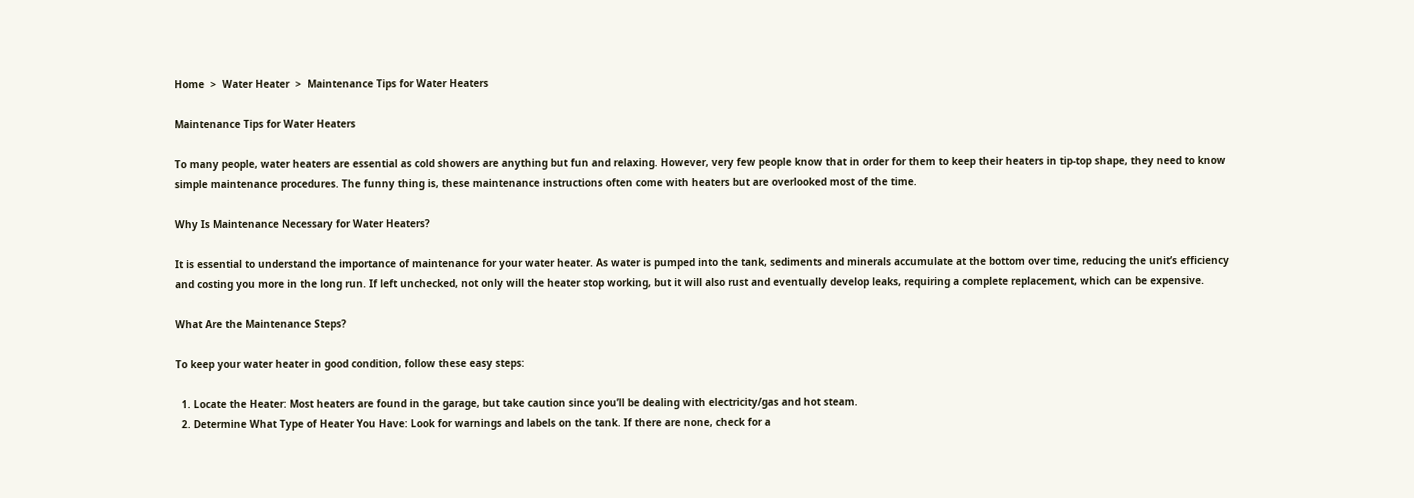Home  >  Water Heater  >  Maintenance Tips for Water Heaters

Maintenance Tips for Water Heaters

To many people, water heaters are essential as cold showers are anything but fun and relaxing. However, very few people know that in order for them to keep their heaters in tip-top shape, they need to know simple maintenance procedures. The funny thing is, these maintenance instructions often come with heaters but are overlooked most of the time.

Why Is Maintenance Necessary for Water Heaters?

It is essential to understand the importance of maintenance for your water heater. As water is pumped into the tank, sediments and minerals accumulate at the bottom over time, reducing the unit’s efficiency and costing you more in the long run. If left unchecked, not only will the heater stop working, but it will also rust and eventually develop leaks, requiring a complete replacement, which can be expensive.

What Are the Maintenance Steps?

To keep your water heater in good condition, follow these easy steps:

  1. Locate the Heater: Most heaters are found in the garage, but take caution since you’ll be dealing with electricity/gas and hot steam.
  2. Determine What Type of Heater You Have: Look for warnings and labels on the tank. If there are none, check for a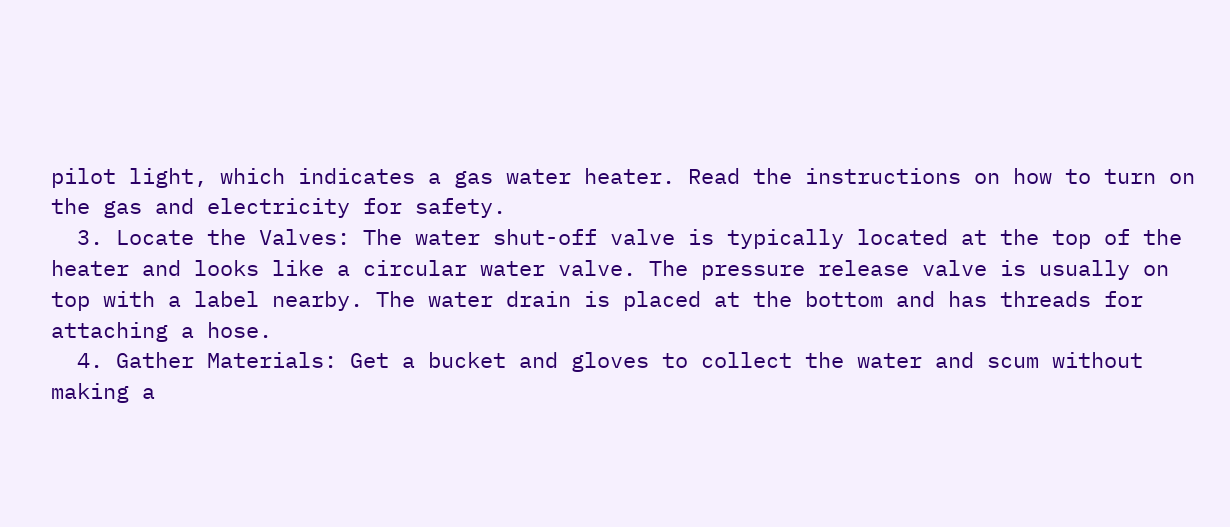pilot light, which indicates a gas water heater. Read the instructions on how to turn on the gas and electricity for safety.
  3. Locate the Valves: The water shut-off valve is typically located at the top of the heater and looks like a circular water valve. The pressure release valve is usually on top with a label nearby. The water drain is placed at the bottom and has threads for attaching a hose.
  4. Gather Materials: Get a bucket and gloves to collect the water and scum without making a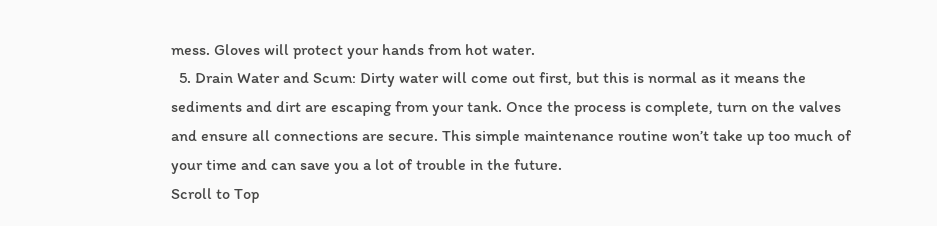mess. Gloves will protect your hands from hot water.
  5. Drain Water and Scum: Dirty water will come out first, but this is normal as it means the sediments and dirt are escaping from your tank. Once the process is complete, turn on the valves and ensure all connections are secure. This simple maintenance routine won’t take up too much of your time and can save you a lot of trouble in the future.
Scroll to Top